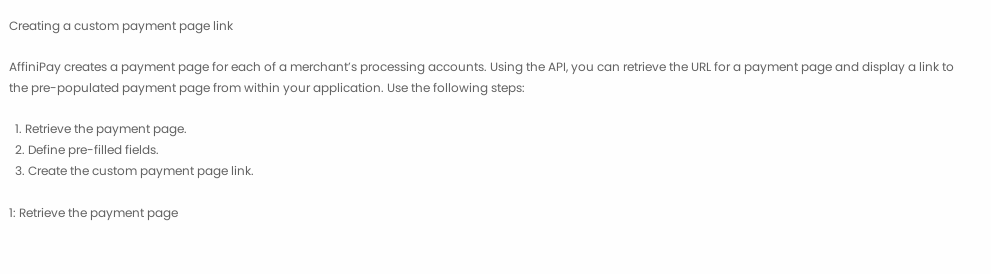Creating a custom payment page link

AffiniPay creates a payment page for each of a merchant’s processing accounts. Using the API, you can retrieve the URL for a payment page and display a link to the pre-populated payment page from within your application. Use the following steps:

  1. Retrieve the payment page.
  2. Define pre-filled fields.
  3. Create the custom payment page link.

1: Retrieve the payment page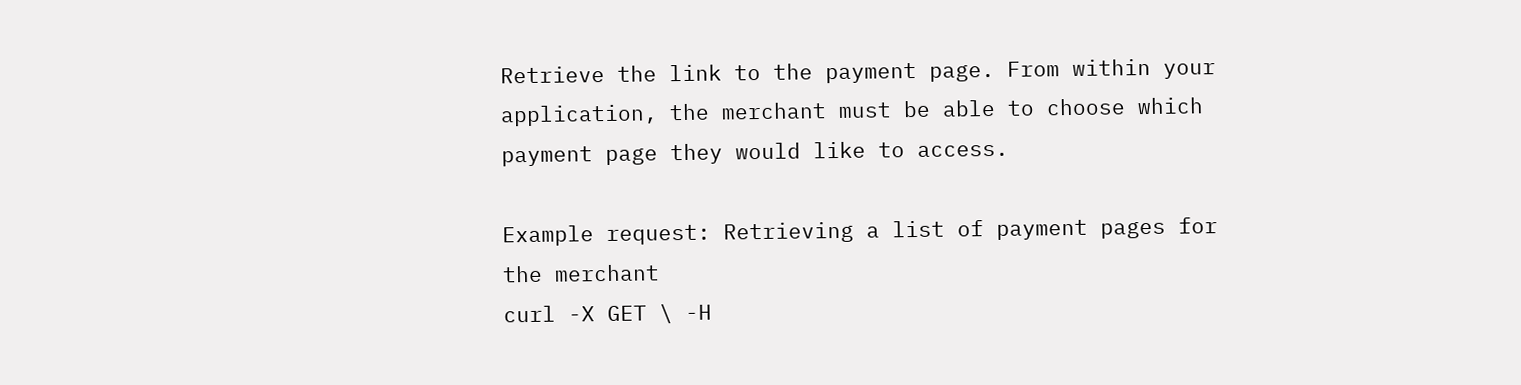Retrieve the link to the payment page. From within your application, the merchant must be able to choose which payment page they would like to access.

Example request: Retrieving a list of payment pages for the merchant
curl -X GET \ -H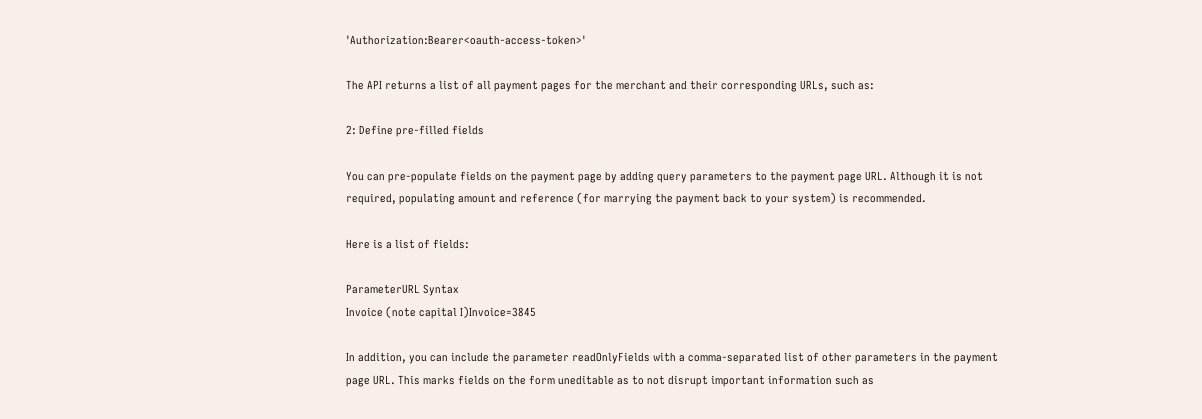'Authorization:Bearer<oauth-access-token>'

The API returns a list of all payment pages for the merchant and their corresponding URLs, such as:

2: Define pre-filled fields

You can pre-populate fields on the payment page by adding query parameters to the payment page URL. Although it is not required, populating amount and reference (for marrying the payment back to your system) is recommended.

Here is a list of fields:

ParameterURL Syntax
Invoice (note capital I)Invoice=3845

In addition, you can include the parameter readOnlyFields with a comma-separated list of other parameters in the payment page URL. This marks fields on the form uneditable as to not disrupt important information such as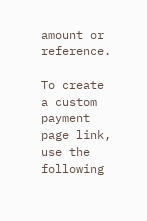amount or reference.

To create a custom payment page link, use the following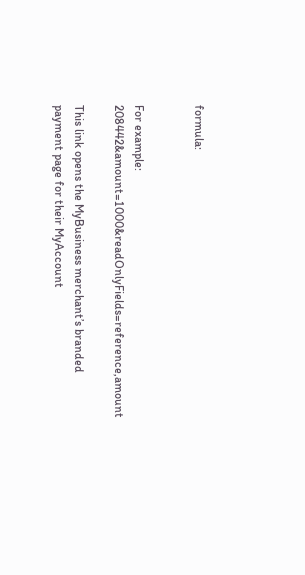formula:


For example: 208442&amount=1000&readOnlyFields=reference,amount

This link opens the MyBusiness merchant’s branded payment page for their MyAccount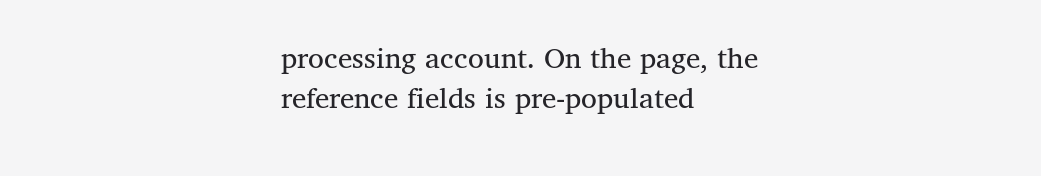processing account. On the page, the reference fields is pre-populated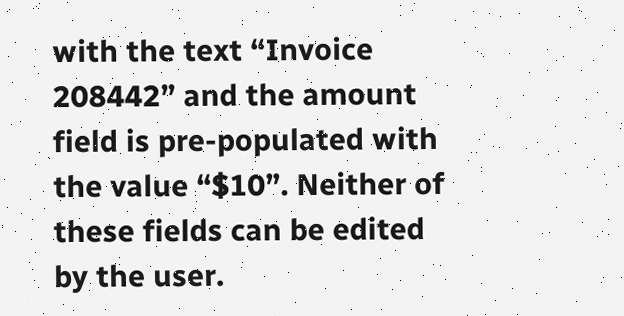with the text “Invoice 208442” and the amount field is pre-populated with the value “$10”. Neither of these fields can be edited by the user.